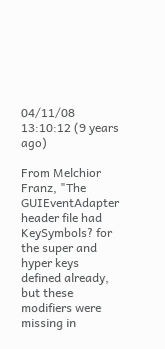04/11/08 13:10:12 (9 years ago)

From Melchior Franz, "The GUIEventAdapter header file had KeySymbols? for the super and
hyper keys defined already, but these modifiers were missing in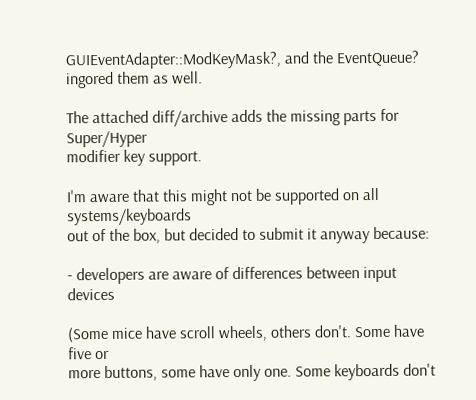GUIEventAdapter::ModKeyMask?, and the EventQueue? ingored them as well.

The attached diff/archive adds the missing parts for Super/Hyper
modifier key support.

I'm aware that this might not be supported on all systems/keyboards
out of the box, but decided to submit it anyway because:

- developers are aware of differences between input devices

(Some mice have scroll wheels, others don't. Some have five or
more buttons, some have only one. Some keyboards don't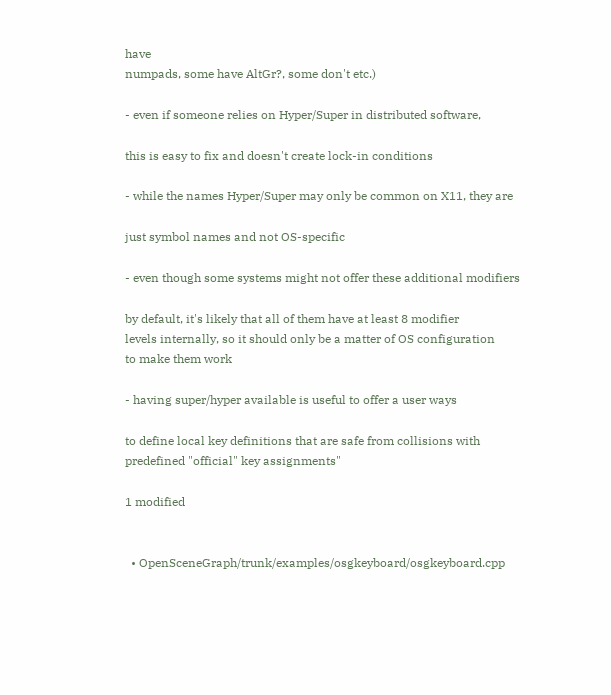have
numpads, some have AltGr?, some don't etc.)

- even if someone relies on Hyper/Super in distributed software,

this is easy to fix and doesn't create lock-in conditions

- while the names Hyper/Super may only be common on X11, they are

just symbol names and not OS-specific

- even though some systems might not offer these additional modifiers

by default, it's likely that all of them have at least 8 modifier
levels internally, so it should only be a matter of OS configuration
to make them work

- having super/hyper available is useful to offer a user ways

to define local key definitions that are safe from collisions with
predefined "official" key assignments"

1 modified


  • OpenSceneGraph/trunk/examples/osgkeyboard/osgkeyboard.cpp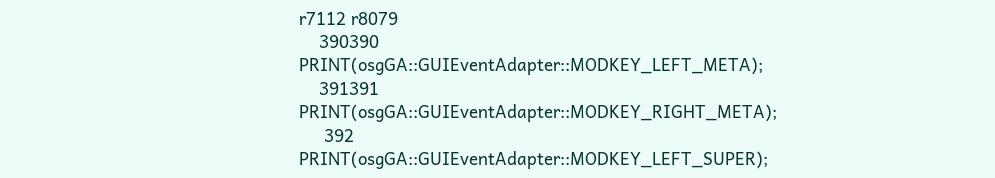r7112 r8079
    390390                    PRINT(osgGA::GUIEventAdapter::MODKEY_LEFT_META);
    391391                    PRINT(osgGA::GUIEventAdapter::MODKEY_RIGHT_META);
     392                    PRINT(osgGA::GUIEventAdapter::MODKEY_LEFT_SUPER);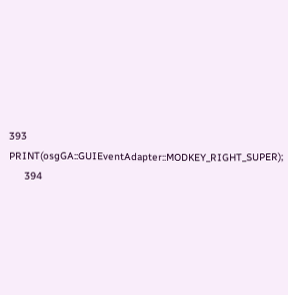393                    PRINT(osgGA::GUIEventAdapter::MODKEY_RIGHT_SUPER);
     394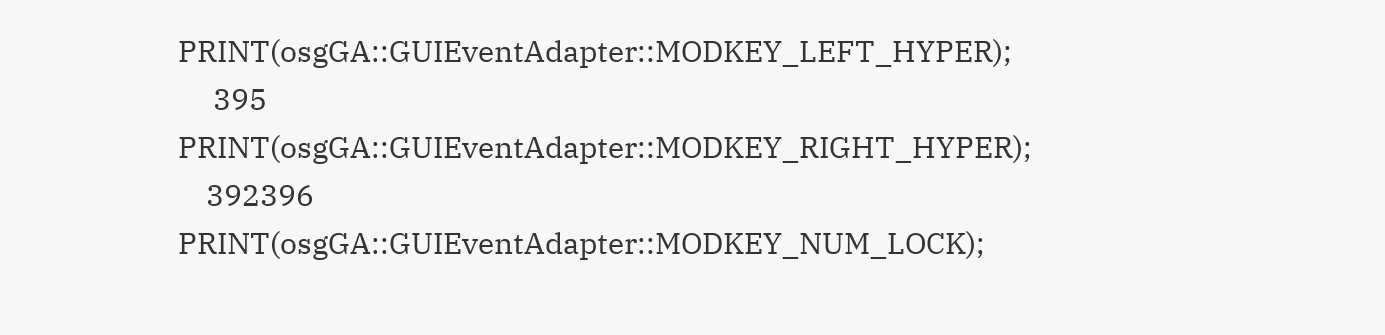PRINT(osgGA::GUIEventAdapter::MODKEY_LEFT_HYPER);
     395                    PRINT(osgGA::GUIEventAdapter::MODKEY_RIGHT_HYPER);
    392396                    PRINT(osgGA::GUIEventAdapter::MODKEY_NUM_LOCK);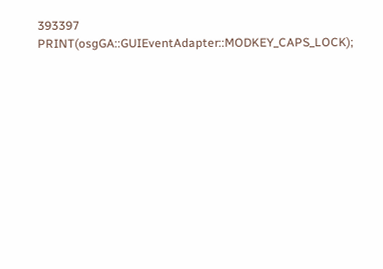393397                    PRINT(osgGA::GUIEventAdapter::MODKEY_CAPS_LOCK);